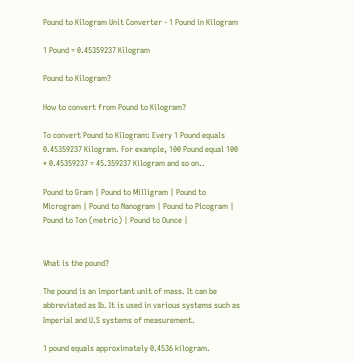Pound to Kilogram Unit Converter - 1 Pound in Kilogram

1 Pound = 0.45359237 Kilogram

Pound to Kilogram?

How to convert from Pound to Kilogram?

To convert Pound to Kilogram: Every 1 Pound equals 0.45359237 Kilogram. For example, 100 Pound equal 100 * 0.45359237 = 45.359237 Kilogram and so on..

Pound to Gram | Pound to Milligram | Pound to Microgram | Pound to Nanogram | Pound to Picogram | Pound to Ton (metric) | Pound to Ounce |


What is the pound?

The pound is an important unit of mass. It can be abbreviated as Ib. It is used in various systems such as Imperial and U.S systems of measurement.

1 pound equals approximately 0.4536 kilogram.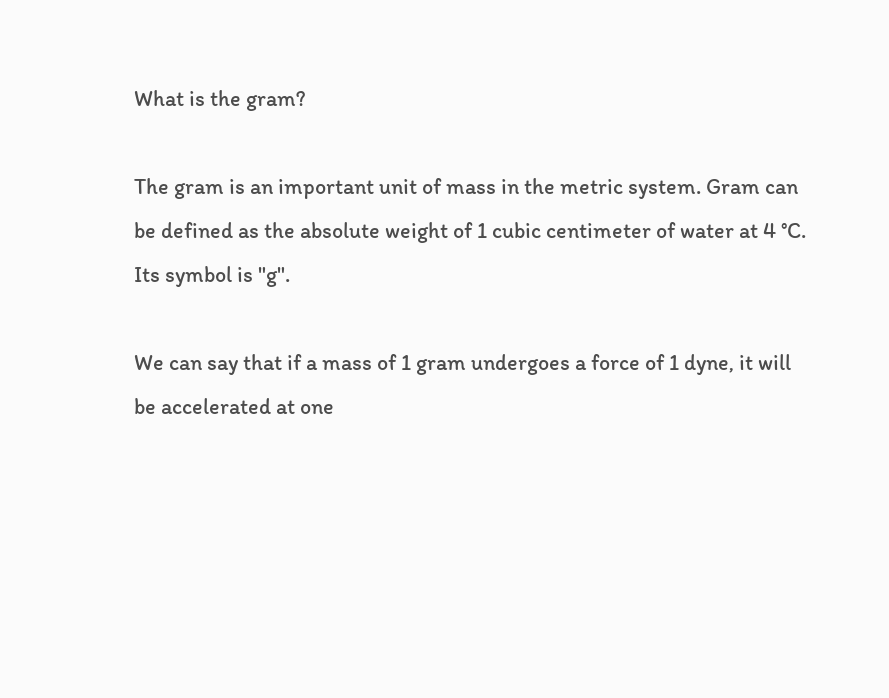What is the gram?

The gram is an important unit of mass in the metric system. Gram can be defined as the absolute weight of 1 cubic centimeter of water at 4 °C. Its symbol is "g".

We can say that if a mass of 1 gram undergoes a force of 1 dyne, it will be accelerated at one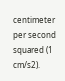centimeter per second squared (1 cm/s2).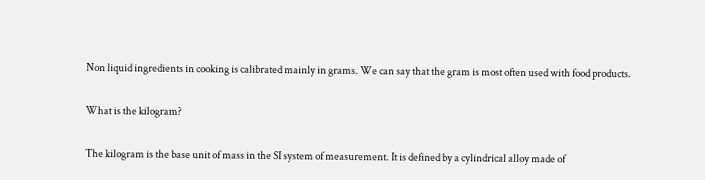Non liquid ingredients in cooking is calibrated mainly in grams. We can say that the gram is most often used with food products.

What is the kilogram?

The kilogram is the base unit of mass in the SI system of measurement. It is defined by a cylindrical alloy made of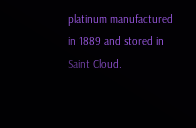platinum manufactured in 1889 and stored in Saint Cloud.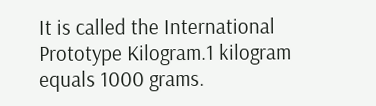It is called the International Prototype Kilogram.1 kilogram equals 1000 grams.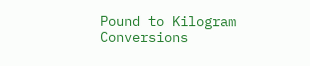Pound to Kilogram Conversions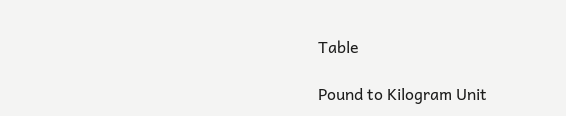Table

Pound to Kilogram Unit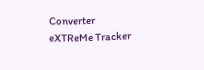Converter
eXTReMe Tracker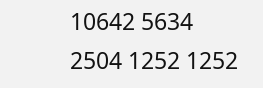10642 5634 2504 1252 1252